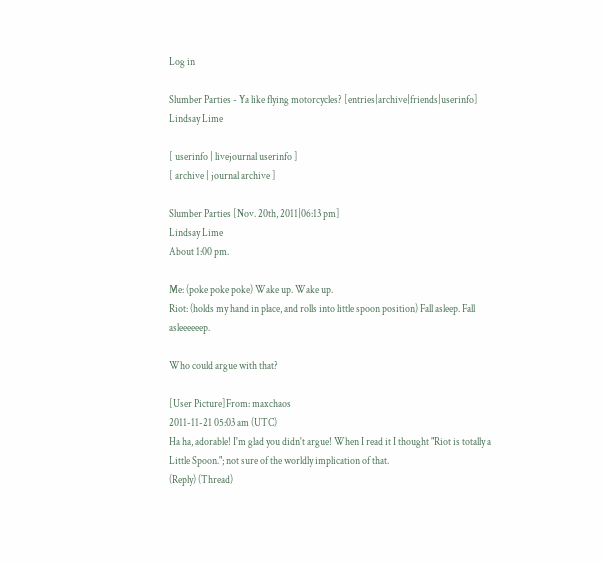Log in

Slumber Parties - Ya like flying motorcycles? [entries|archive|friends|userinfo]
Lindsay Lime

[ userinfo | livejournal userinfo ]
[ archive | journal archive ]

Slumber Parties [Nov. 20th, 2011|06:13 pm]
Lindsay Lime
About 1:00 pm.

Me: (poke poke poke) Wake up. Wake up.
Riot: (holds my hand in place, and rolls into little spoon position) Fall asleep. Fall asleeeeeep.

Who could argue with that?

[User Picture]From: maxchaos
2011-11-21 05:03 am (UTC)
Ha ha, adorable! I'm glad you didn't argue! When I read it I thought "Riot is totally a Little Spoon."; not sure of the worldly implication of that.
(Reply) (Thread)